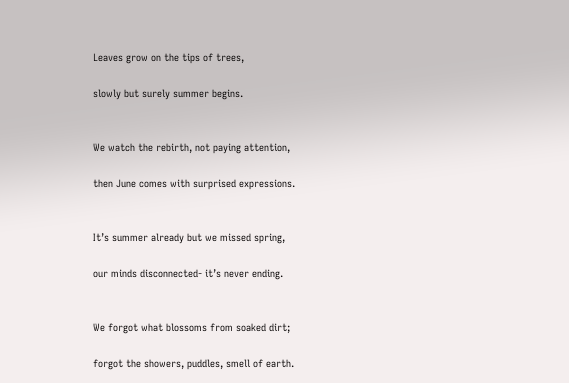Leaves grow on the tips of trees,

slowly but surely summer begins.


We watch the rebirth, not paying attention,

then June comes with surprised expressions.


It’s summer already but we missed spring,

our minds disconnected- it’s never ending.


We forgot what blossoms from soaked dirt;

forgot the showers, puddles, smell of earth.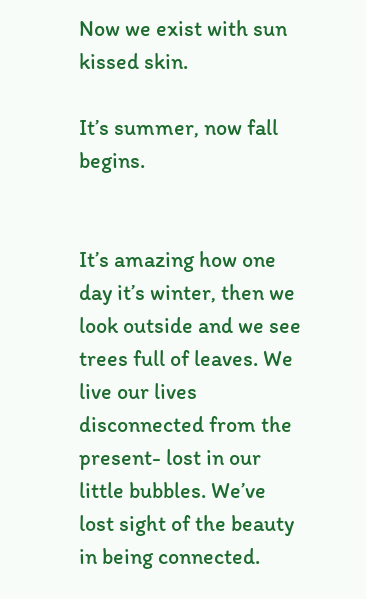Now we exist with sun kissed skin.

It’s summer, now fall begins.


It’s amazing how one day it’s winter, then we look outside and we see trees full of leaves. We live our lives disconnected from the present- lost in our little bubbles. We’ve lost sight of the beauty in being connected.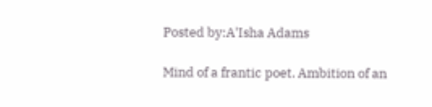Posted by:A'Isha Adams

Mind of a frantic poet. Ambition of an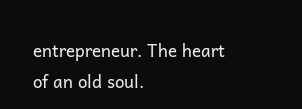entrepreneur. The heart of an old soul.